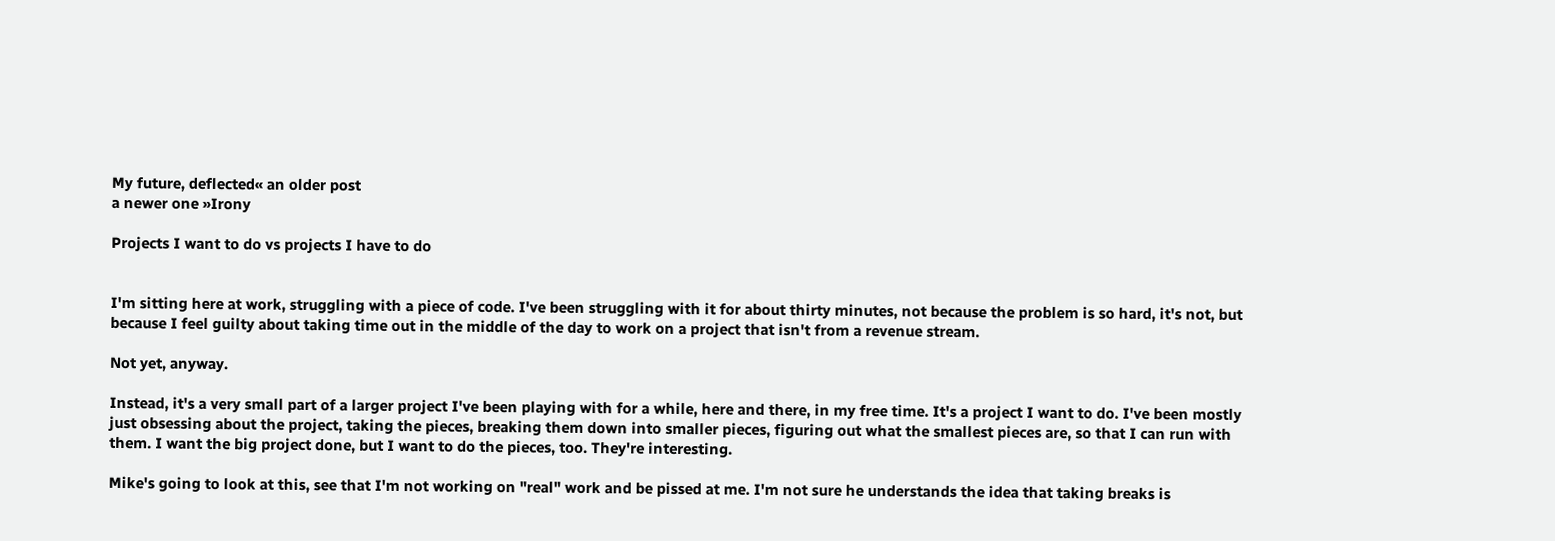My future, deflected« an older post
a newer one »Irony

Projects I want to do vs projects I have to do


I'm sitting here at work, struggling with a piece of code. I've been struggling with it for about thirty minutes, not because the problem is so hard, it's not, but because I feel guilty about taking time out in the middle of the day to work on a project that isn't from a revenue stream.

Not yet, anyway.

Instead, it's a very small part of a larger project I've been playing with for a while, here and there, in my free time. It's a project I want to do. I've been mostly just obsessing about the project, taking the pieces, breaking them down into smaller pieces, figuring out what the smallest pieces are, so that I can run with them. I want the big project done, but I want to do the pieces, too. They're interesting.

Mike's going to look at this, see that I'm not working on "real" work and be pissed at me. I'm not sure he understands the idea that taking breaks is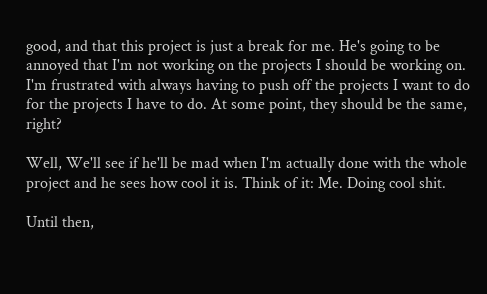good, and that this project is just a break for me. He's going to be annoyed that I'm not working on the projects I should be working on. I'm frustrated with always having to push off the projects I want to do for the projects I have to do. At some point, they should be the same, right?

Well, We'll see if he'll be mad when I'm actually done with the whole project and he sees how cool it is. Think of it: Me. Doing cool shit.

Until then,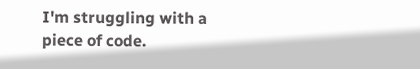I'm struggling with a piece of code.